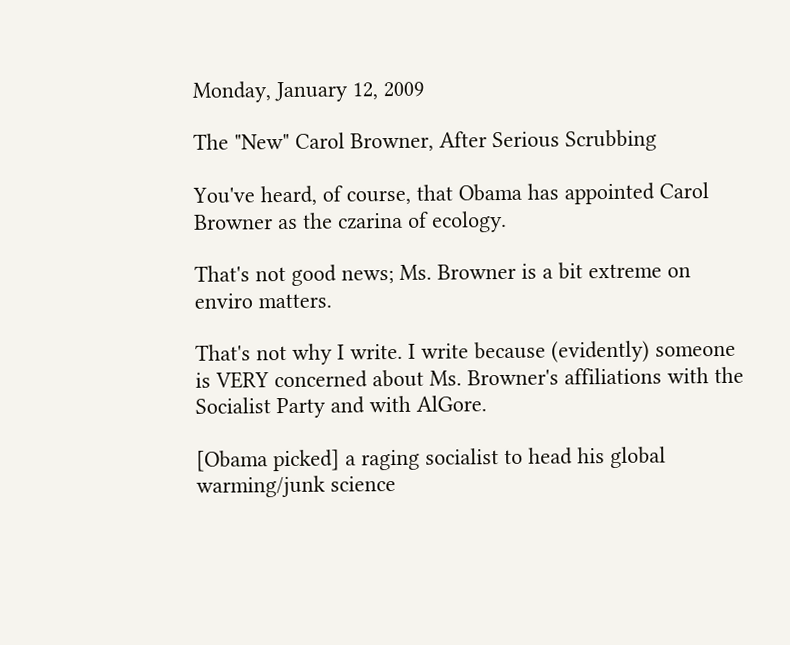Monday, January 12, 2009

The "New" Carol Browner, After Serious Scrubbing

You've heard, of course, that Obama has appointed Carol Browner as the czarina of ecology.

That's not good news; Ms. Browner is a bit extreme on enviro matters.

That's not why I write. I write because (evidently) someone is VERY concerned about Ms. Browner's affiliations with the Socialist Party and with AlGore.

[Obama picked] a raging socialist to head his global warming/junk science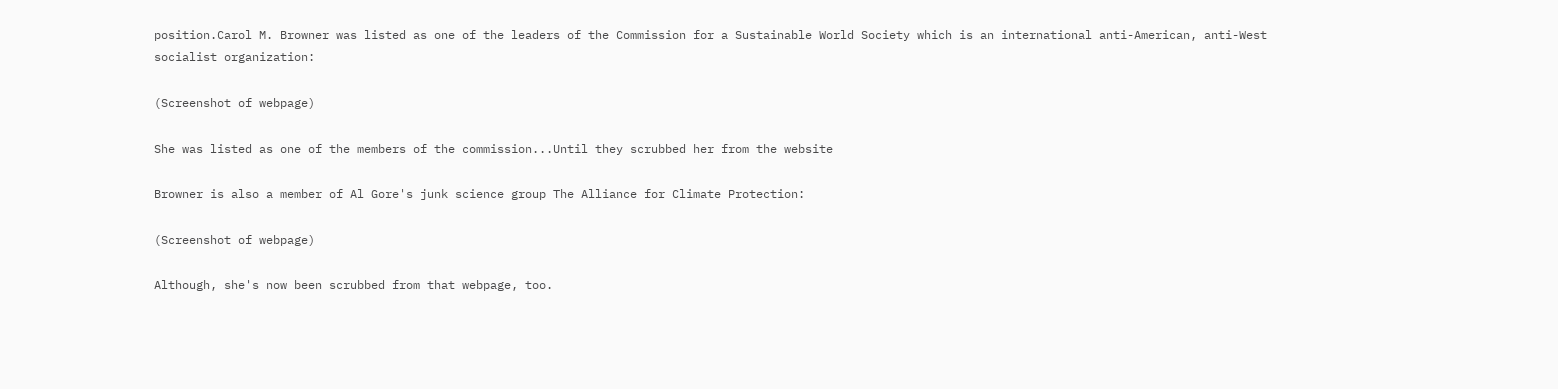position.Carol M. Browner was listed as one of the leaders of the Commission for a Sustainable World Society which is an international anti-American, anti-West socialist organization:

(Screenshot of webpage)

She was listed as one of the members of the commission...Until they scrubbed her from the website

Browner is also a member of Al Gore's junk science group The Alliance for Climate Protection:

(Screenshot of webpage)

Although, she's now been scrubbed from that webpage, too.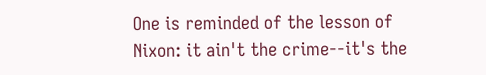One is reminded of the lesson of Nixon: it ain't the crime--it's the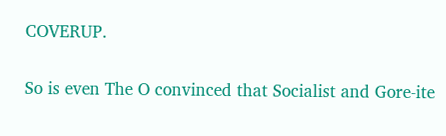COVERUP.

So is even The O convinced that Socialist and Gore-ite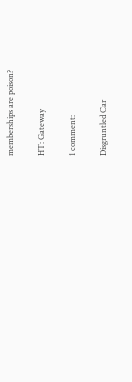memberships are poison?

HT: Gateway

1 comment:

Disgruntled Car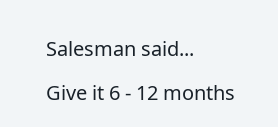Salesman said...

Give it 6 - 12 months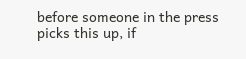before someone in the press picks this up, if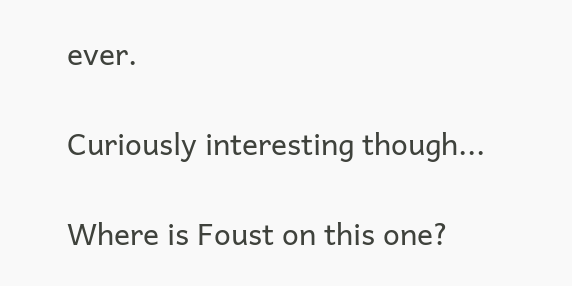ever.

Curiously interesting though...

Where is Foust on this one?